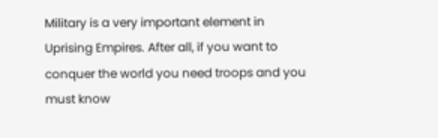Military is a very important element in Uprising Empires. After all, if you want to conquer the world you need troops and you must know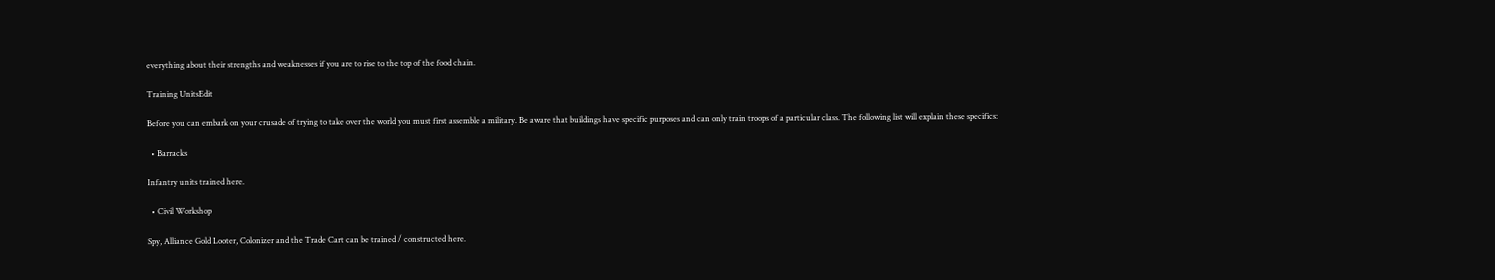everything about their strengths and weaknesses if you are to rise to the top of the food chain.

Training UnitsEdit

Before you can embark on your crusade of trying to take over the world you must first assemble a military. Be aware that buildings have specific purposes and can only train troops of a particular class. The following list will explain these specifics:

  • Barracks

Infantry units trained here.

  • Civil Workshop

Spy, Alliance Gold Looter, Colonizer and the Trade Cart can be trained / constructed here.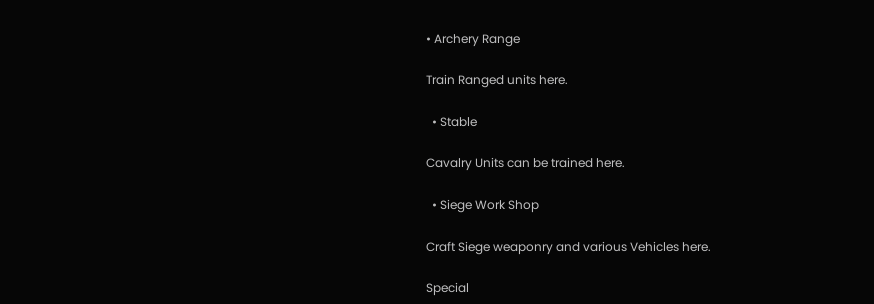• Archery Range

Train Ranged units here.

  • Stable

Cavalry Units can be trained here.

  • Siege Work Shop

Craft Siege weaponry and various Vehicles here.

Special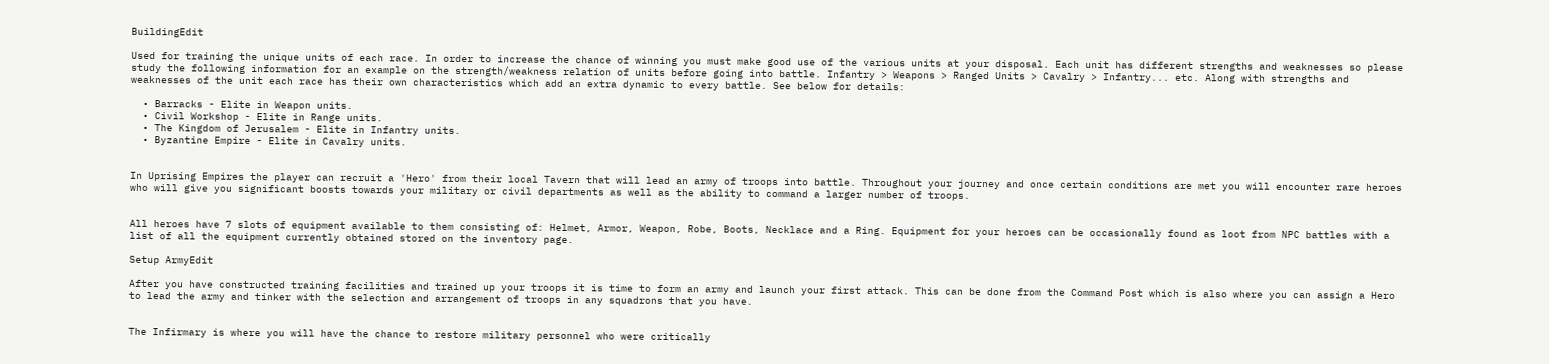BuildingEdit

Used for training the unique units of each race. In order to increase the chance of winning you must make good use of the various units at your disposal. Each unit has different strengths and weaknesses so please study the following information for an example on the strength/weakness relation of units before going into battle. Infantry > Weapons > Ranged Units > Cavalry > Infantry... etc. Along with strengths and weaknesses of the unit each race has their own characteristics which add an extra dynamic to every battle. See below for details:

  • Barracks - Elite in Weapon units.
  • Civil Workshop - Elite in Range units.
  • The Kingdom of Jerusalem - Elite in Infantry units.
  • Byzantine Empire - Elite in Cavalry units.


In Uprising Empires the player can recruit a 'Hero' from their local Tavern that will lead an army of troops into battle. Throughout your journey and once certain conditions are met you will encounter rare heroes who will give you significant boosts towards your military or civil departments as well as the ability to command a larger number of troops.


All heroes have 7 slots of equipment available to them consisting of: Helmet, Armor, Weapon, Robe, Boots, Necklace and a Ring. Equipment for your heroes can be occasionally found as loot from NPC battles with a list of all the equipment currently obtained stored on the inventory page.

Setup ArmyEdit

After you have constructed training facilities and trained up your troops it is time to form an army and launch your first attack. This can be done from the Command Post which is also where you can assign a Hero to lead the army and tinker with the selection and arrangement of troops in any squadrons that you have.


The Infirmary is where you will have the chance to restore military personnel who were critically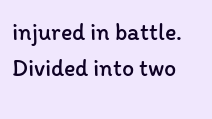injured in battle.  Divided into two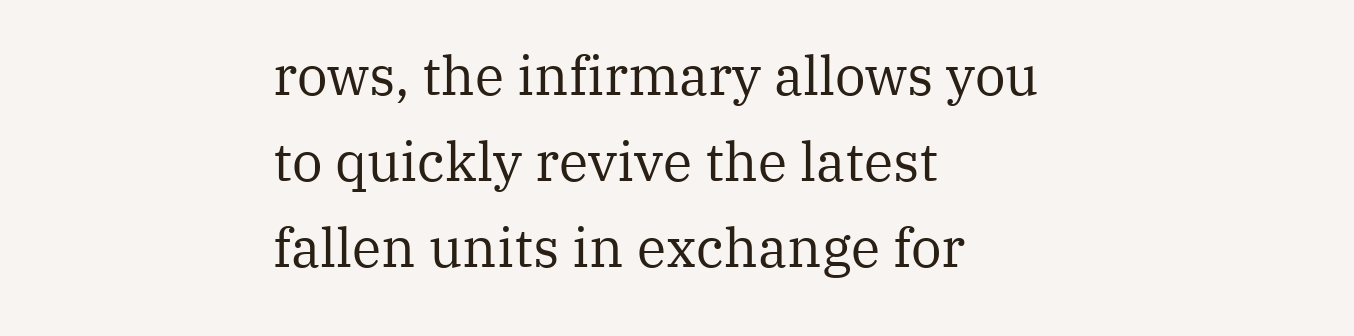rows, the infirmary allows you to quickly revive the latest fallen units in exchange for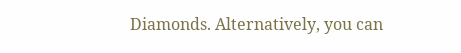Diamonds. Alternatively, you can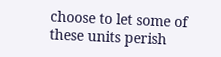choose to let some of these units perish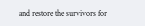and restore the survivors for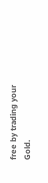free by trading your Gold.